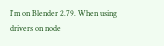I'm on Blender 2.79. When using drivers on node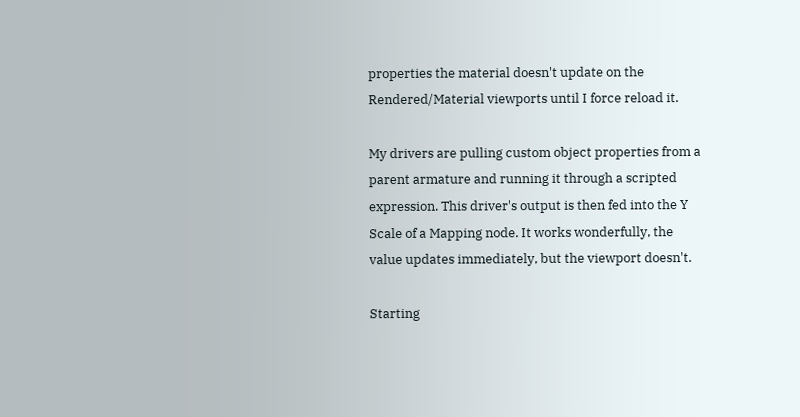properties the material doesn't update on the Rendered/Material viewports until I force reload it.

My drivers are pulling custom object properties from a parent armature and running it through a scripted expression. This driver's output is then fed into the Y Scale of a Mapping node. It works wonderfully, the value updates immediately, but the viewport doesn't.

Starting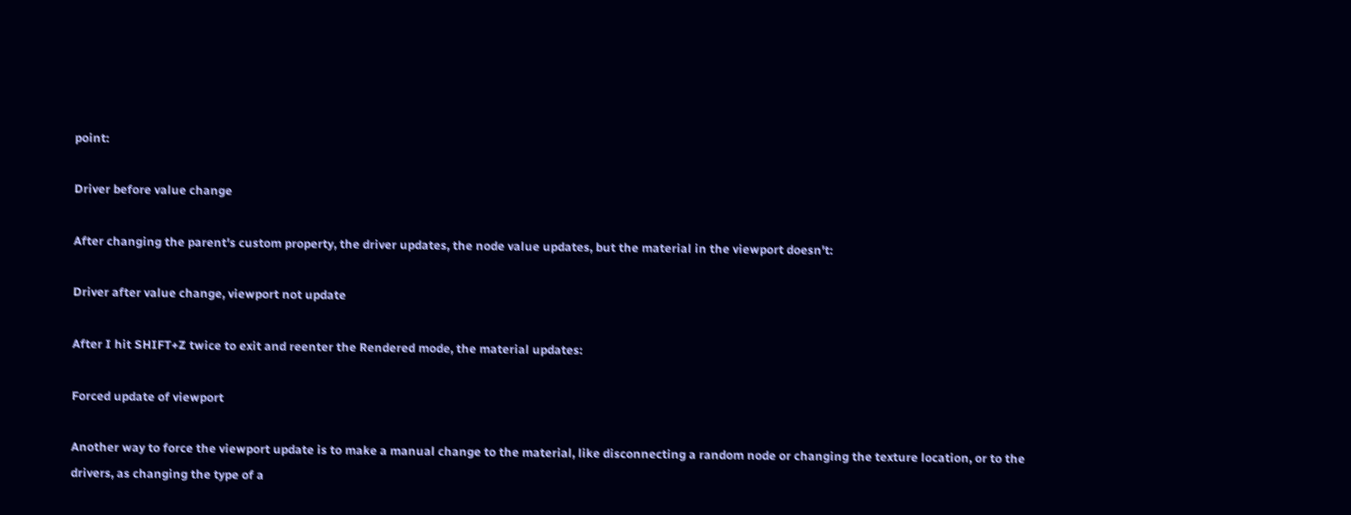point:

Driver before value change

After changing the parent's custom property, the driver updates, the node value updates, but the material in the viewport doesn't:

Driver after value change, viewport not update

After I hit SHIFT+Z twice to exit and reenter the Rendered mode, the material updates:

Forced update of viewport

Another way to force the viewport update is to make a manual change to the material, like disconnecting a random node or changing the texture location, or to the drivers, as changing the type of a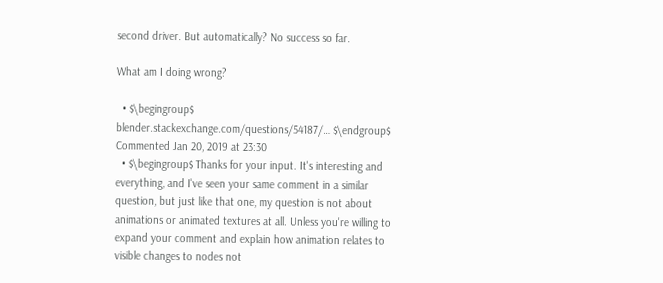second driver. But automatically? No success so far.

What am I doing wrong?

  • $\begingroup$ blender.stackexchange.com/questions/54187/… $\endgroup$ Commented Jan 20, 2019 at 23:30
  • $\begingroup$ Thanks for your input. It's interesting and everything, and I've seen your same comment in a similar question, but just like that one, my question is not about animations or animated textures at all. Unless you're willing to expand your comment and explain how animation relates to visible changes to nodes not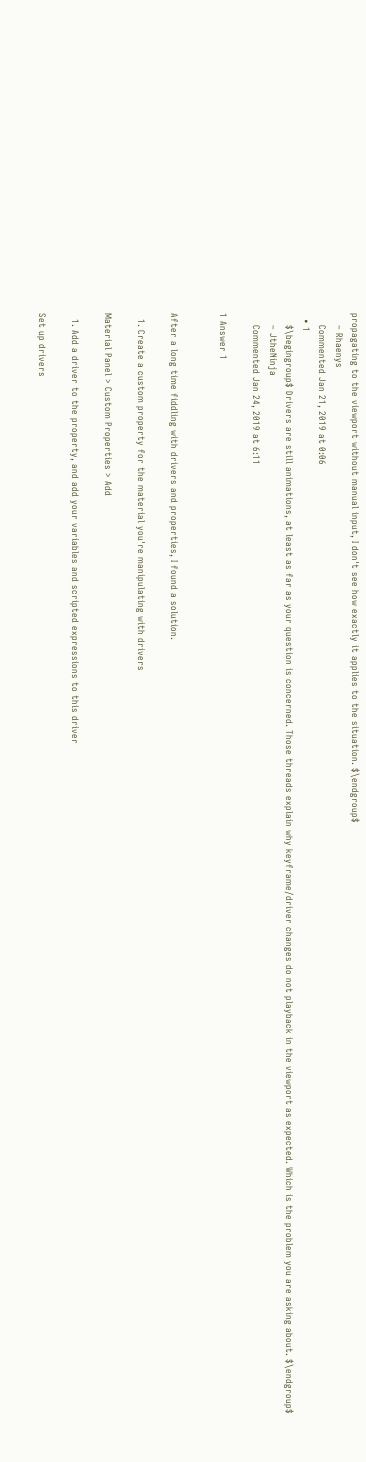propagating to the viewport without manual input, I don't see how exactly it applies to the situation. $\endgroup$
    – Rhaenys
    Commented Jan 21, 2019 at 0:06
  • 1
    $\begingroup$ Drivers are still animations, at least as far as your question is concerned. Those threads explain why keyframe/driver changes do not playback in the viewport as expected. Which is the problem you are asking about. $\endgroup$
    – JtheNinja
    Commented Jan 24, 2019 at 6:11

1 Answer 1


After a long time fiddling with drivers and properties, I found a solution.

  1. Create a custom property for the material you're manipulating with drivers

Material Panel > Custom Properties > Add

  1. Add a driver to the property, and add your variables and scripted expressions to this driver

Set up drivers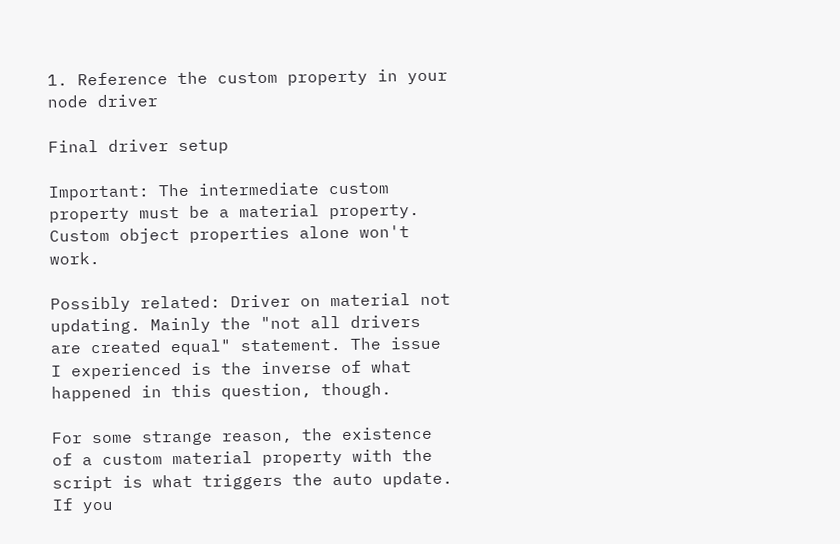1. Reference the custom property in your node driver

Final driver setup

Important: The intermediate custom property must be a material property. Custom object properties alone won't work.

Possibly related: Driver on material not updating. Mainly the "not all drivers are created equal" statement. The issue I experienced is the inverse of what happened in this question, though.

For some strange reason, the existence of a custom material property with the script is what triggers the auto update. If you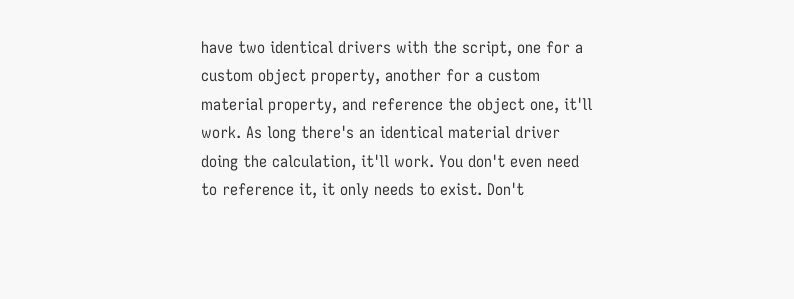have two identical drivers with the script, one for a custom object property, another for a custom material property, and reference the object one, it'll work. As long there's an identical material driver doing the calculation, it'll work. You don't even need to reference it, it only needs to exist. Don't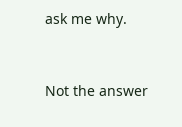ask me why.


Not the answer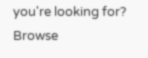you're looking for? Browse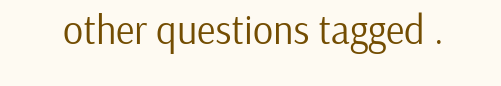other questions tagged .